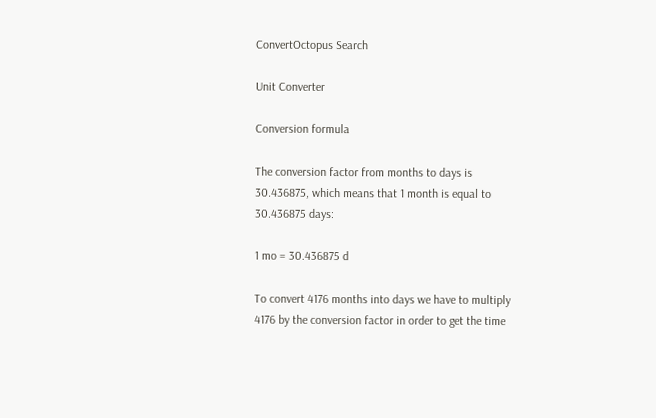ConvertOctopus Search

Unit Converter

Conversion formula

The conversion factor from months to days is 30.436875, which means that 1 month is equal to 30.436875 days:

1 mo = 30.436875 d

To convert 4176 months into days we have to multiply 4176 by the conversion factor in order to get the time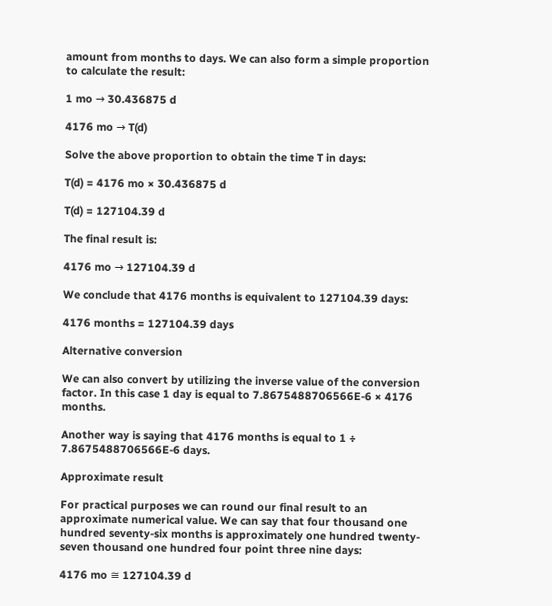amount from months to days. We can also form a simple proportion to calculate the result:

1 mo → 30.436875 d

4176 mo → T(d)

Solve the above proportion to obtain the time T in days:

T(d) = 4176 mo × 30.436875 d

T(d) = 127104.39 d

The final result is:

4176 mo → 127104.39 d

We conclude that 4176 months is equivalent to 127104.39 days:

4176 months = 127104.39 days

Alternative conversion

We can also convert by utilizing the inverse value of the conversion factor. In this case 1 day is equal to 7.8675488706566E-6 × 4176 months.

Another way is saying that 4176 months is equal to 1 ÷ 7.8675488706566E-6 days.

Approximate result

For practical purposes we can round our final result to an approximate numerical value. We can say that four thousand one hundred seventy-six months is approximately one hundred twenty-seven thousand one hundred four point three nine days:

4176 mo ≅ 127104.39 d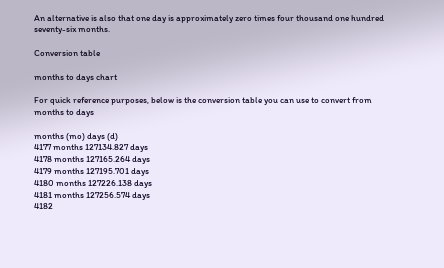An alternative is also that one day is approximately zero times four thousand one hundred seventy-six months.

Conversion table

months to days chart

For quick reference purposes, below is the conversion table you can use to convert from months to days

months (mo) days (d)
4177 months 127134.827 days
4178 months 127165.264 days
4179 months 127195.701 days
4180 months 127226.138 days
4181 months 127256.574 days
4182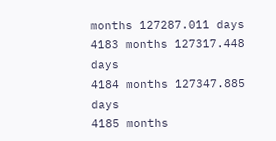months 127287.011 days
4183 months 127317.448 days
4184 months 127347.885 days
4185 months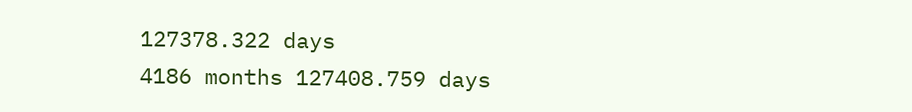127378.322 days
4186 months 127408.759 days